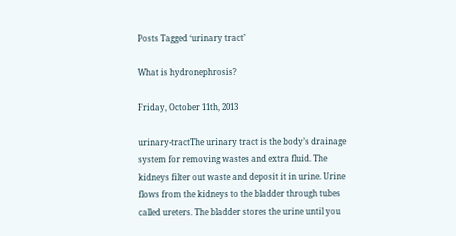Posts Tagged ‘urinary tract’

What is hydronephrosis?

Friday, October 11th, 2013

urinary-tractThe urinary tract is the body’s drainage system for removing wastes and extra fluid. The kidneys filter out waste and deposit it in urine. Urine flows from the kidneys to the bladder through tubes called ureters. The bladder stores the urine until you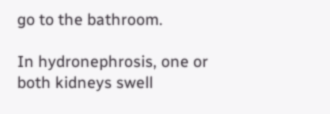go to the bathroom.

In hydronephrosis, one or both kidneys swell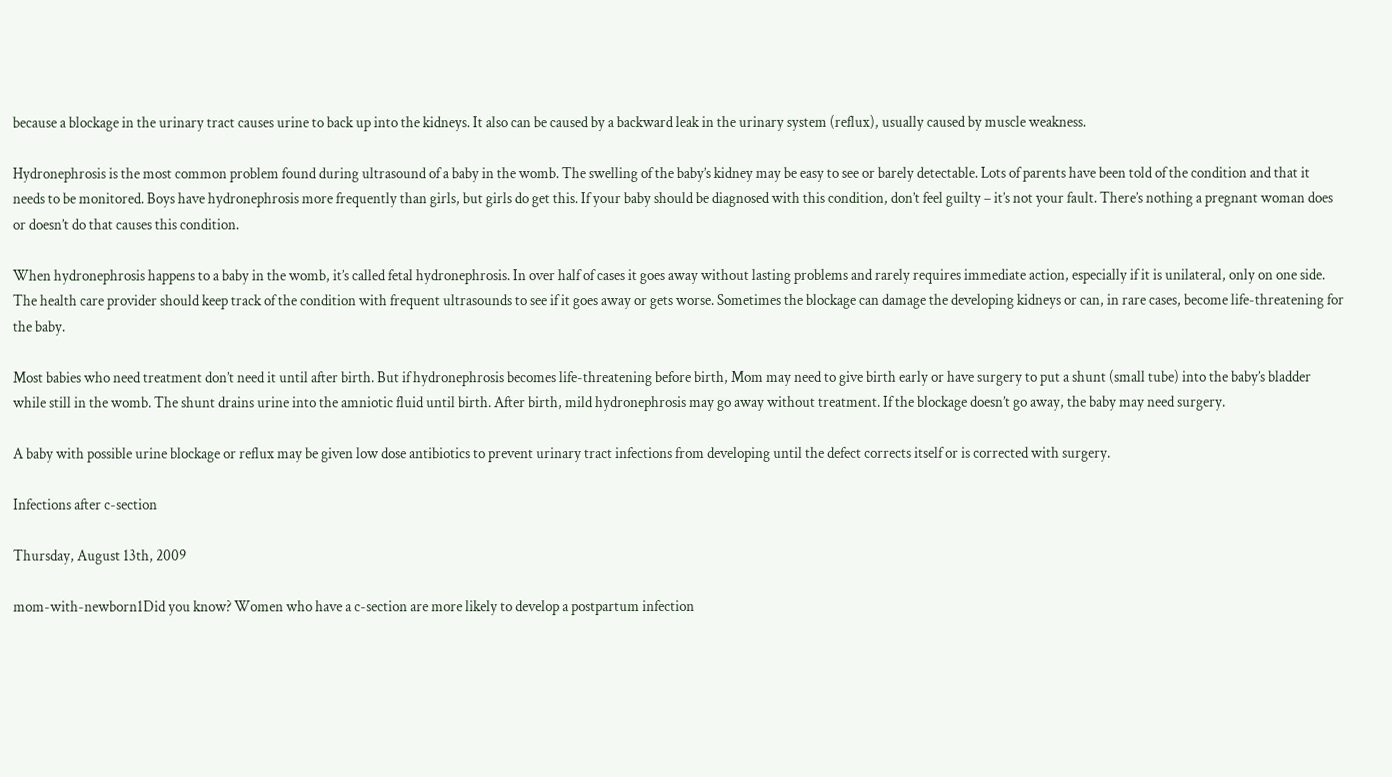because a blockage in the urinary tract causes urine to back up into the kidneys. It also can be caused by a backward leak in the urinary system (reflux), usually caused by muscle weakness.

Hydronephrosis is the most common problem found during ultrasound of a baby in the womb. The swelling of the baby’s kidney may be easy to see or barely detectable. Lots of parents have been told of the condition and that it needs to be monitored. Boys have hydronephrosis more frequently than girls, but girls do get this. If your baby should be diagnosed with this condition, don’t feel guilty – it’s not your fault. There’s nothing a pregnant woman does or doesn’t do that causes this condition.

When hydronephrosis happens to a baby in the womb, it’s called fetal hydronephrosis. In over half of cases it goes away without lasting problems and rarely requires immediate action, especially if it is unilateral, only on one side. The health care provider should keep track of the condition with frequent ultrasounds to see if it goes away or gets worse. Sometimes the blockage can damage the developing kidneys or can, in rare cases, become life-threatening for the baby.

Most babies who need treatment don’t need it until after birth. But if hydronephrosis becomes life-threatening before birth, Mom may need to give birth early or have surgery to put a shunt (small tube) into the baby’s bladder while still in the womb. The shunt drains urine into the amniotic fluid until birth. After birth, mild hydronephrosis may go away without treatment. If the blockage doesn’t go away, the baby may need surgery.

A baby with possible urine blockage or reflux may be given low dose antibiotics to prevent urinary tract infections from developing until the defect corrects itself or is corrected with surgery.

Infections after c-section

Thursday, August 13th, 2009

mom-with-newborn1Did you know? Women who have a c-section are more likely to develop a postpartum infection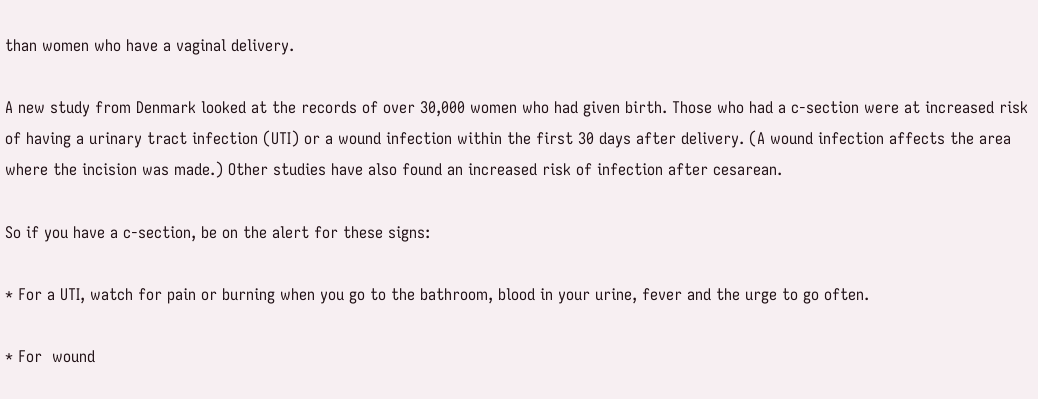than women who have a vaginal delivery.

A new study from Denmark looked at the records of over 30,000 women who had given birth. Those who had a c-section were at increased risk of having a urinary tract infection (UTI) or a wound infection within the first 30 days after delivery. (A wound infection affects the area where the incision was made.) Other studies have also found an increased risk of infection after cesarean.

So if you have a c-section, be on the alert for these signs:

* For a UTI, watch for pain or burning when you go to the bathroom, blood in your urine, fever and the urge to go often.

* For  wound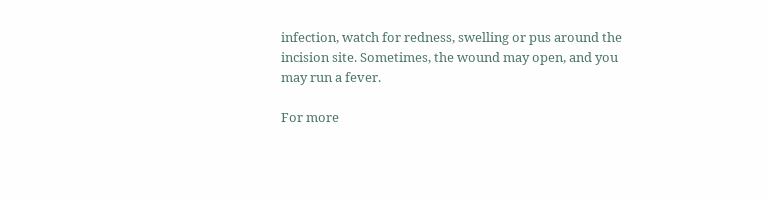infection, watch for redness, swelling or pus around the incision site. Sometimes, the wound may open, and you may run a fever.

For more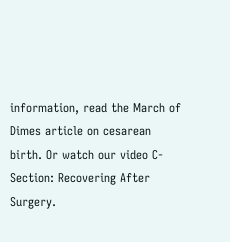information, read the March of Dimes article on cesarean birth. Or watch our video C-Section: Recovering After Surgery.